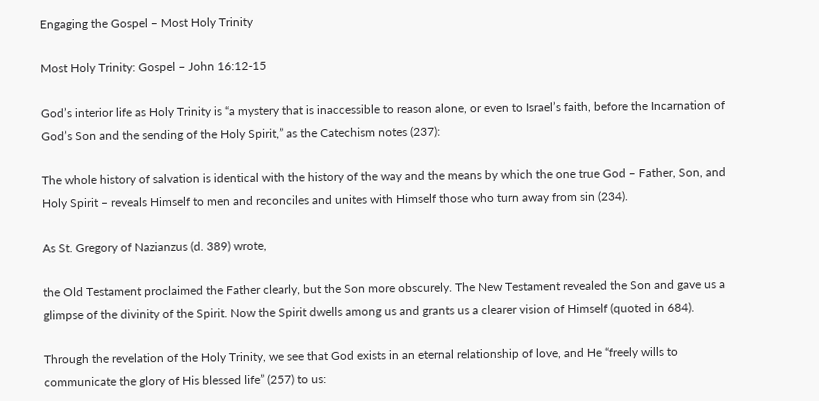Engaging the Gospel – Most Holy Trinity

Most Holy Trinity: Gospel – John 16:12-15

God’s interior life as Holy Trinity is “a mystery that is inaccessible to reason alone, or even to Israel’s faith, before the Incarnation of God’s Son and the sending of the Holy Spirit,” as the Catechism notes (237):

The whole history of salvation is identical with the history of the way and the means by which the one true God – Father, Son, and Holy Spirit – reveals Himself to men and reconciles and unites with Himself those who turn away from sin (234).

As St. Gregory of Nazianzus (d. 389) wrote,

the Old Testament proclaimed the Father clearly, but the Son more obscurely. The New Testament revealed the Son and gave us a glimpse of the divinity of the Spirit. Now the Spirit dwells among us and grants us a clearer vision of Himself (quoted in 684).

Through the revelation of the Holy Trinity, we see that God exists in an eternal relationship of love, and He “freely wills to communicate the glory of His blessed life” (257) to us: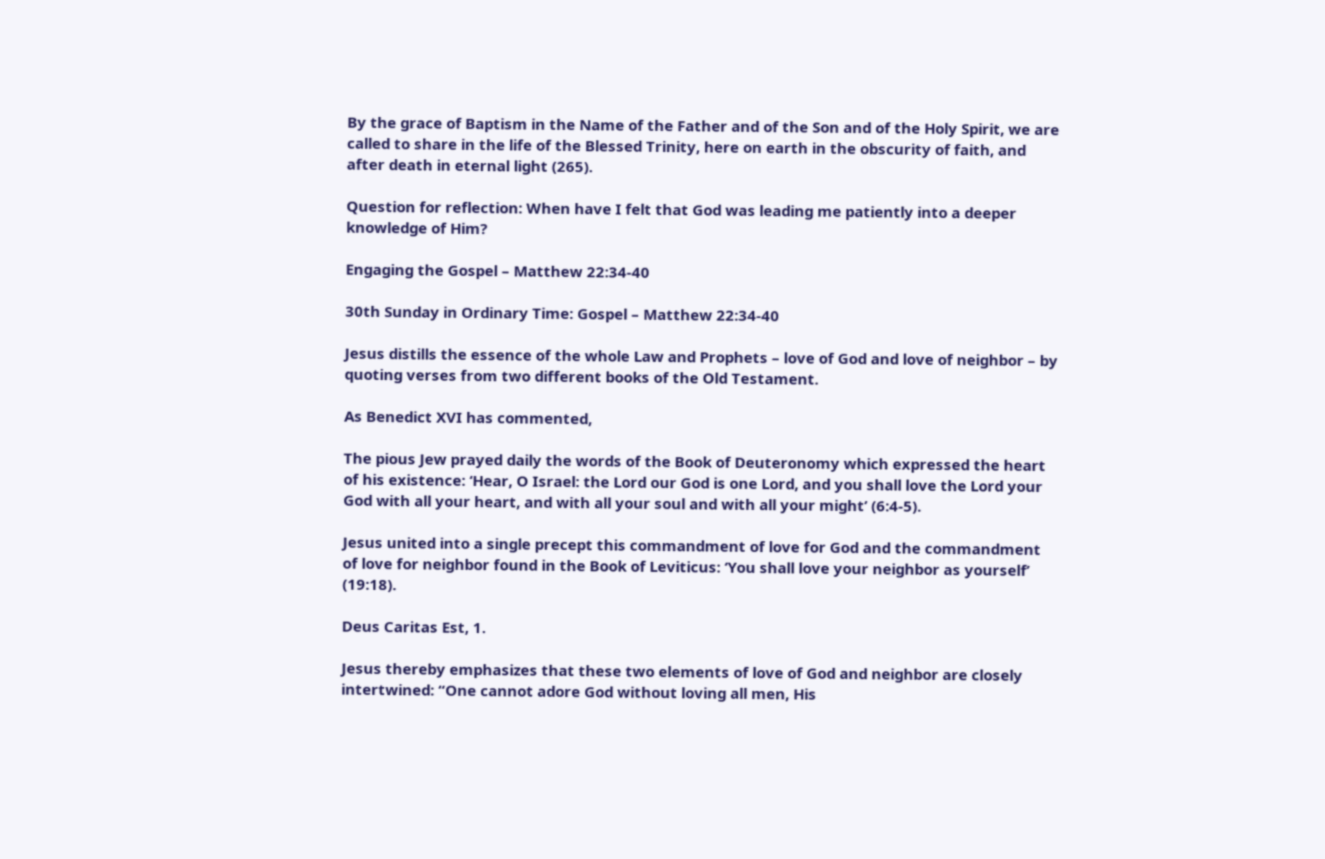By the grace of Baptism in the Name of the Father and of the Son and of the Holy Spirit, we are called to share in the life of the Blessed Trinity, here on earth in the obscurity of faith, and after death in eternal light (265).

Question for reflection: When have I felt that God was leading me patiently into a deeper knowledge of Him?

Engaging the Gospel – Matthew 22:34-40

30th Sunday in Ordinary Time: Gospel – Matthew 22:34-40

Jesus distills the essence of the whole Law and Prophets – love of God and love of neighbor – by quoting verses from two different books of the Old Testament.

As Benedict XVI has commented,

The pious Jew prayed daily the words of the Book of Deuteronomy which expressed the heart of his existence: ‘Hear, O Israel: the Lord our God is one Lord, and you shall love the Lord your God with all your heart, and with all your soul and with all your might’ (6:4-5).

Jesus united into a single precept this commandment of love for God and the commandment of love for neighbor found in the Book of Leviticus: ‘You shall love your neighbor as yourself’ (19:18).

Deus Caritas Est, 1.

Jesus thereby emphasizes that these two elements of love of God and neighbor are closely intertwined: “One cannot adore God without loving all men, His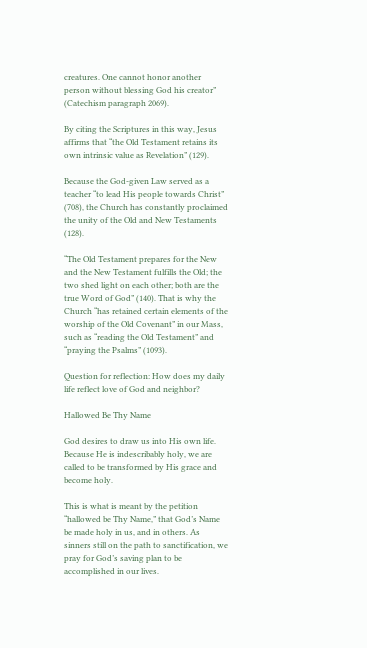creatures. One cannot honor another person without blessing God his creator” (Catechism paragraph 2069).

By citing the Scriptures in this way, Jesus affirms that “the Old Testament retains its own intrinsic value as Revelation” (129).

Because the God-given Law served as a teacher “to lead His people towards Christ” (708), the Church has constantly proclaimed the unity of the Old and New Testaments (128).

“The Old Testament prepares for the New and the New Testament fulfills the Old; the two shed light on each other; both are the true Word of God” (140). That is why the Church “has retained certain elements of the worship of the Old Covenant” in our Mass, such as “reading the Old Testament” and “praying the Psalms” (1093).

Question for reflection: How does my daily life reflect love of God and neighbor?

Hallowed Be Thy Name

God desires to draw us into His own life. Because He is indescribably holy, we are called to be transformed by His grace and become holy.

This is what is meant by the petition “hallowed be Thy Name,” that God’s Name be made holy in us, and in others. As sinners still on the path to sanctification, we pray for God’s saving plan to be accomplished in our lives.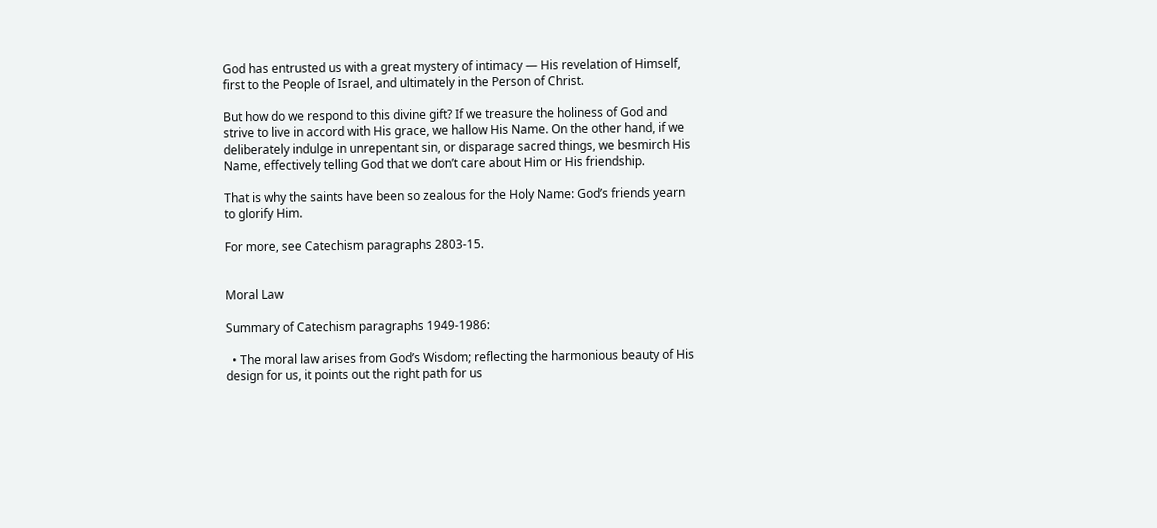God has entrusted us with a great mystery of intimacy — His revelation of Himself, first to the People of Israel, and ultimately in the Person of Christ.

But how do we respond to this divine gift? If we treasure the holiness of God and strive to live in accord with His grace, we hallow His Name. On the other hand, if we deliberately indulge in unrepentant sin, or disparage sacred things, we besmirch His Name, effectively telling God that we don’t care about Him or His friendship.

That is why the saints have been so zealous for the Holy Name: God’s friends yearn to glorify Him.

For more, see Catechism paragraphs 2803-15.


Moral Law

Summary of Catechism paragraphs 1949-1986:

  • The moral law arises from God’s Wisdom; reflecting the harmonious beauty of His design for us, it points out the right path for us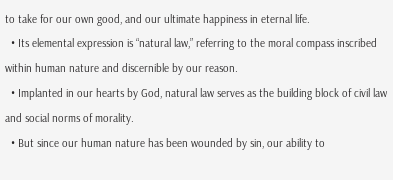to take for our own good, and our ultimate happiness in eternal life.
  • Its elemental expression is “natural law,” referring to the moral compass inscribed within human nature and discernible by our reason.
  • Implanted in our hearts by God, natural law serves as the building block of civil law and social norms of morality.
  • But since our human nature has been wounded by sin, our ability to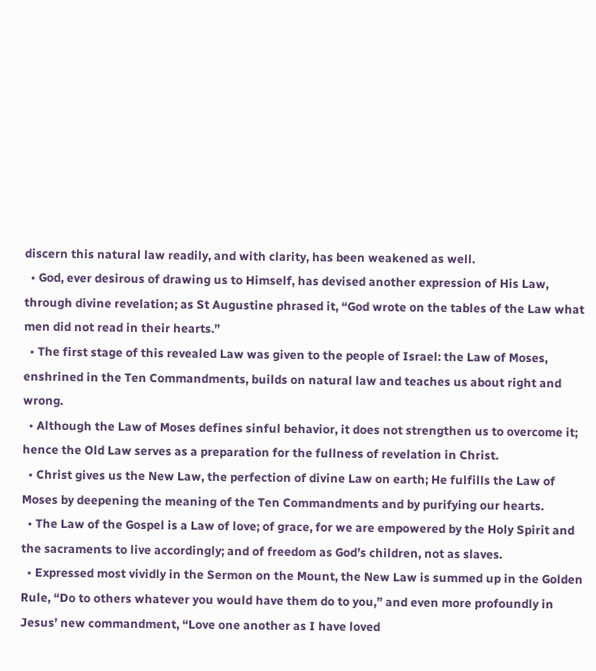discern this natural law readily, and with clarity, has been weakened as well.
  • God, ever desirous of drawing us to Himself, has devised another expression of His Law, through divine revelation; as St Augustine phrased it, “God wrote on the tables of the Law what men did not read in their hearts.”
  • The first stage of this revealed Law was given to the people of Israel: the Law of Moses, enshrined in the Ten Commandments, builds on natural law and teaches us about right and wrong.
  • Although the Law of Moses defines sinful behavior, it does not strengthen us to overcome it; hence the Old Law serves as a preparation for the fullness of revelation in Christ.
  • Christ gives us the New Law, the perfection of divine Law on earth; He fulfills the Law of Moses by deepening the meaning of the Ten Commandments and by purifying our hearts.
  • The Law of the Gospel is a Law of love; of grace, for we are empowered by the Holy Spirit and the sacraments to live accordingly; and of freedom as God’s children, not as slaves.
  • Expressed most vividly in the Sermon on the Mount, the New Law is summed up in the Golden Rule, “Do to others whatever you would have them do to you,” and even more profoundly in Jesus’ new commandment, “Love one another as I have loved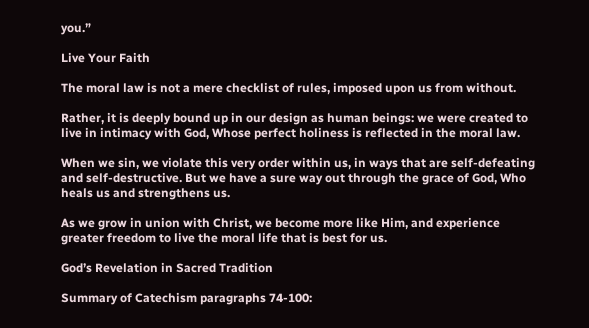you.”

Live Your Faith

The moral law is not a mere checklist of rules, imposed upon us from without.

Rather, it is deeply bound up in our design as human beings: we were created to live in intimacy with God, Whose perfect holiness is reflected in the moral law.

When we sin, we violate this very order within us, in ways that are self-defeating and self-destructive. But we have a sure way out through the grace of God, Who heals us and strengthens us.

As we grow in union with Christ, we become more like Him, and experience greater freedom to live the moral life that is best for us.

God’s Revelation in Sacred Tradition

Summary of Catechism paragraphs 74-100: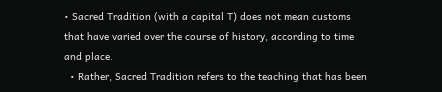• Sacred Tradition (with a capital T) does not mean customs that have varied over the course of history, according to time and place.
  • Rather, Sacred Tradition refers to the teaching that has been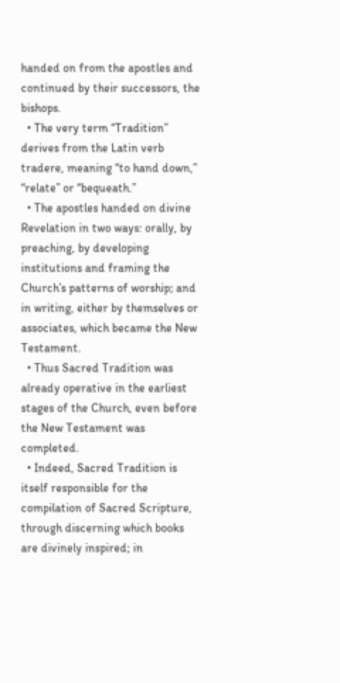handed on from the apostles and continued by their successors, the bishops.
  • The very term “Tradition” derives from the Latin verb tradere, meaning “to hand down,” “relate” or “bequeath.”
  • The apostles handed on divine Revelation in two ways: orally, by preaching, by developing institutions and framing the Church’s patterns of worship; and in writing, either by themselves or associates, which became the New Testament.
  • Thus Sacred Tradition was already operative in the earliest stages of the Church, even before the New Testament was completed.
  • Indeed, Sacred Tradition is itself responsible for the compilation of Sacred Scripture, through discerning which books are divinely inspired; in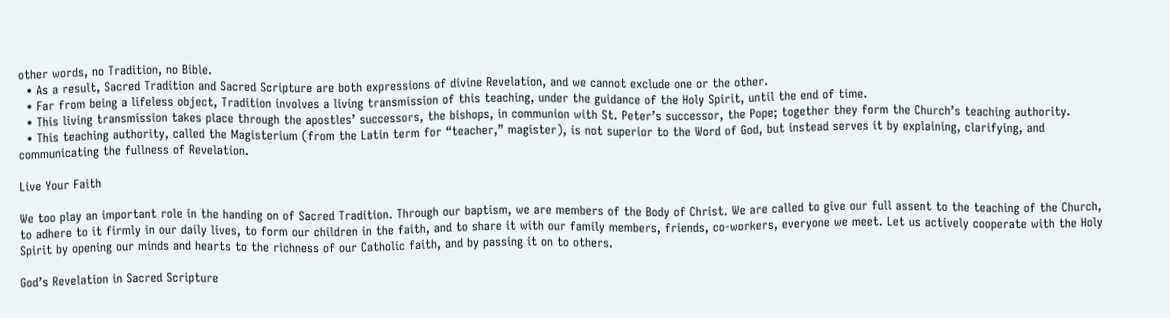other words, no Tradition, no Bible.
  • As a result, Sacred Tradition and Sacred Scripture are both expressions of divine Revelation, and we cannot exclude one or the other.
  • Far from being a lifeless object, Tradition involves a living transmission of this teaching, under the guidance of the Holy Spirit, until the end of time.
  • This living transmission takes place through the apostles’ successors, the bishops, in communion with St. Peter’s successor, the Pope; together they form the Church’s teaching authority.
  • This teaching authority, called the Magisterium (from the Latin term for “teacher,” magister), is not superior to the Word of God, but instead serves it by explaining, clarifying, and communicating the fullness of Revelation.

Live Your Faith

We too play an important role in the handing on of Sacred Tradition. Through our baptism, we are members of the Body of Christ. We are called to give our full assent to the teaching of the Church, to adhere to it firmly in our daily lives, to form our children in the faith, and to share it with our family members, friends, co-workers, everyone we meet. Let us actively cooperate with the Holy Spirit by opening our minds and hearts to the richness of our Catholic faith, and by passing it on to others.

God’s Revelation in Sacred Scripture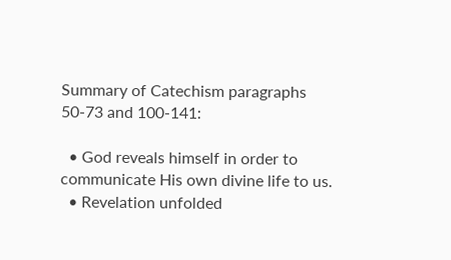Summary of Catechism paragraphs 50-73 and 100-141:

  • God reveals himself in order to communicate His own divine life to us.
  • Revelation unfolded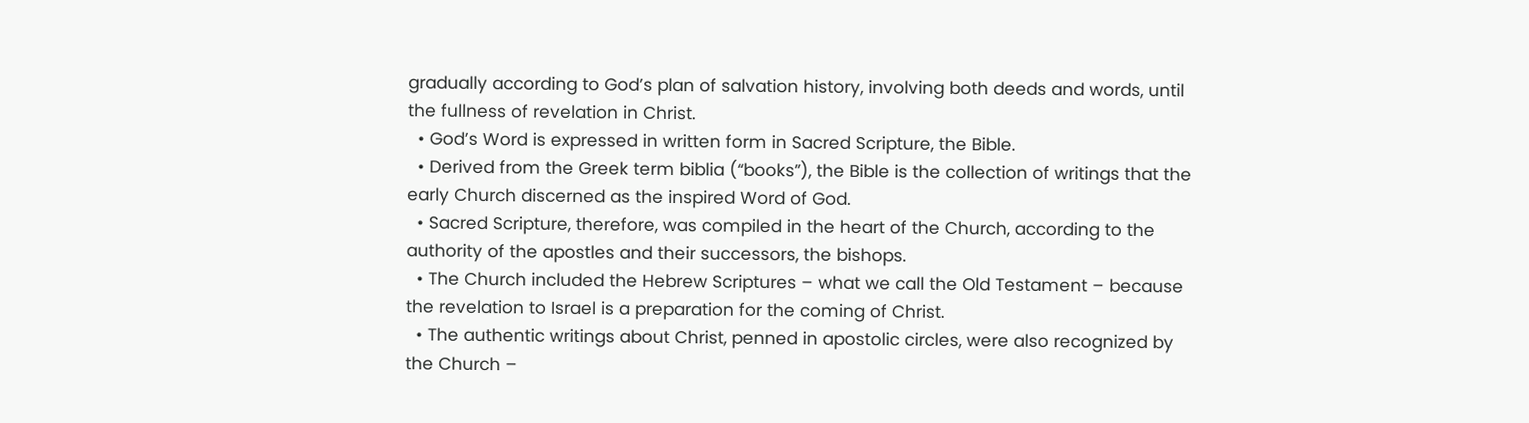gradually according to God’s plan of salvation history, involving both deeds and words, until the fullness of revelation in Christ.
  • God’s Word is expressed in written form in Sacred Scripture, the Bible.
  • Derived from the Greek term biblia (“books”), the Bible is the collection of writings that the early Church discerned as the inspired Word of God.
  • Sacred Scripture, therefore, was compiled in the heart of the Church, according to the authority of the apostles and their successors, the bishops.
  • The Church included the Hebrew Scriptures – what we call the Old Testament – because the revelation to Israel is a preparation for the coming of Christ.
  • The authentic writings about Christ, penned in apostolic circles, were also recognized by the Church –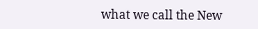what we call the New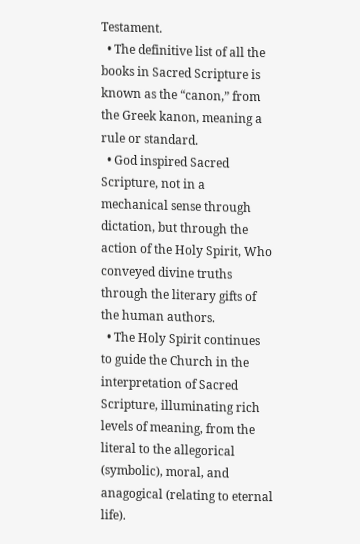Testament.
  • The definitive list of all the books in Sacred Scripture is known as the “canon,” from the Greek kanon, meaning a rule or standard.
  • God inspired Sacred Scripture, not in a mechanical sense through dictation, but through the action of the Holy Spirit, Who conveyed divine truths through the literary gifts of the human authors.
  • The Holy Spirit continues to guide the Church in the interpretation of Sacred Scripture, illuminating rich levels of meaning, from the literal to the allegorical (symbolic), moral, and anagogical (relating to eternal life).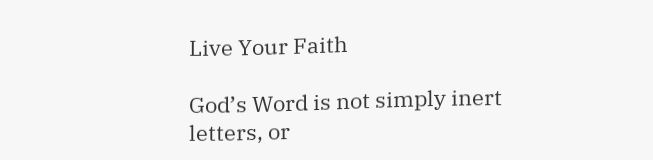Live Your Faith

God’s Word is not simply inert letters, or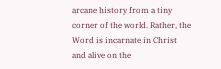arcane history from a tiny corner of the world. Rather, the Word is incarnate in Christ and alive on the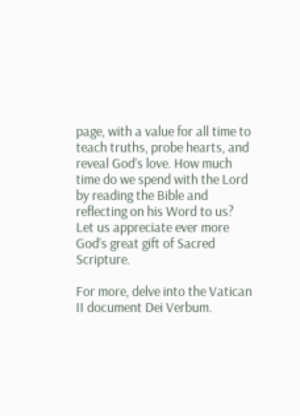page, with a value for all time to teach truths, probe hearts, and reveal God’s love. How much time do we spend with the Lord by reading the Bible and reflecting on his Word to us? Let us appreciate ever more God’s great gift of Sacred Scripture.

For more, delve into the Vatican II document Dei Verbum.